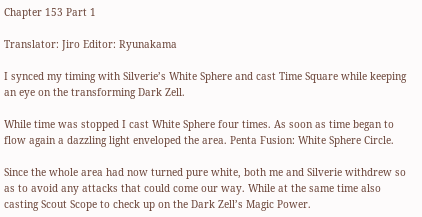Chapter 153 Part 1

Translator: Jiro Editor: Ryunakama

I synced my timing with Silverie’s White Sphere and cast Time Square while keeping an eye on the transforming Dark Zell.

While time was stopped I cast White Sphere four times. As soon as time began to flow again a dazzling light enveloped the area. Penta Fusion: White Sphere Circle.

Since the whole area had now turned pure white, both me and Silverie withdrew so as to avoid any attacks that could come our way. While at the same time also casting Scout Scope to check up on the Dark Zell’s Magic Power.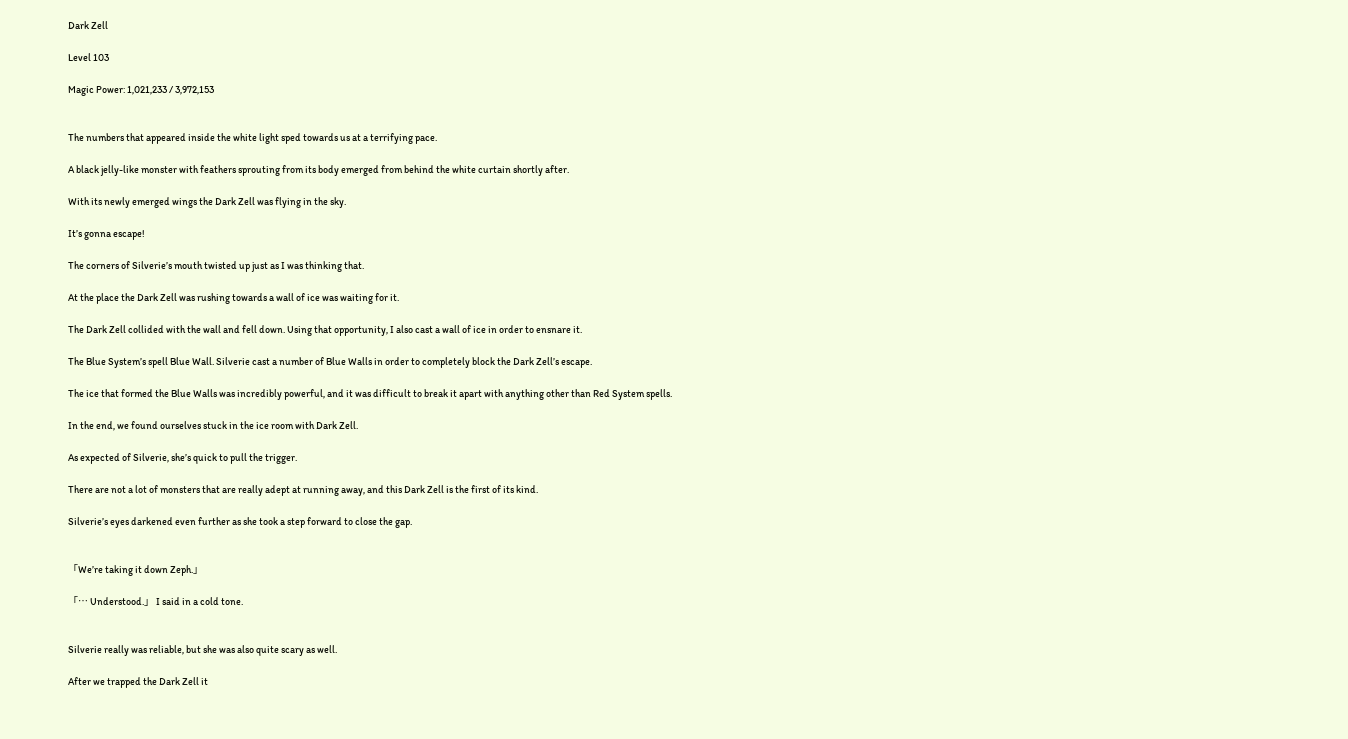Dark Zell

Level 103

Magic Power: 1,021,233 / 3,972,153


The numbers that appeared inside the white light sped towards us at a terrifying pace.

A black jelly-like monster with feathers sprouting from its body emerged from behind the white curtain shortly after.

With its newly emerged wings the Dark Zell was flying in the sky.

It’s gonna escape!

The corners of Silverie’s mouth twisted up just as I was thinking that.

At the place the Dark Zell was rushing towards a wall of ice was waiting for it.

The Dark Zell collided with the wall and fell down. Using that opportunity, I also cast a wall of ice in order to ensnare it.

The Blue System’s spell Blue Wall. Silverie cast a number of Blue Walls in order to completely block the Dark Zell’s escape.

The ice that formed the Blue Walls was incredibly powerful, and it was difficult to break it apart with anything other than Red System spells.

In the end, we found ourselves stuck in the ice room with Dark Zell.

As expected of Silverie, she’s quick to pull the trigger.

There are not a lot of monsters that are really adept at running away, and this Dark Zell is the first of its kind.

Silverie’s eyes darkened even further as she took a step forward to close the gap.


「We’re taking it down Zeph.」

「… Understood.」 I said in a cold tone.


Silverie really was reliable, but she was also quite scary as well.

After we trapped the Dark Zell it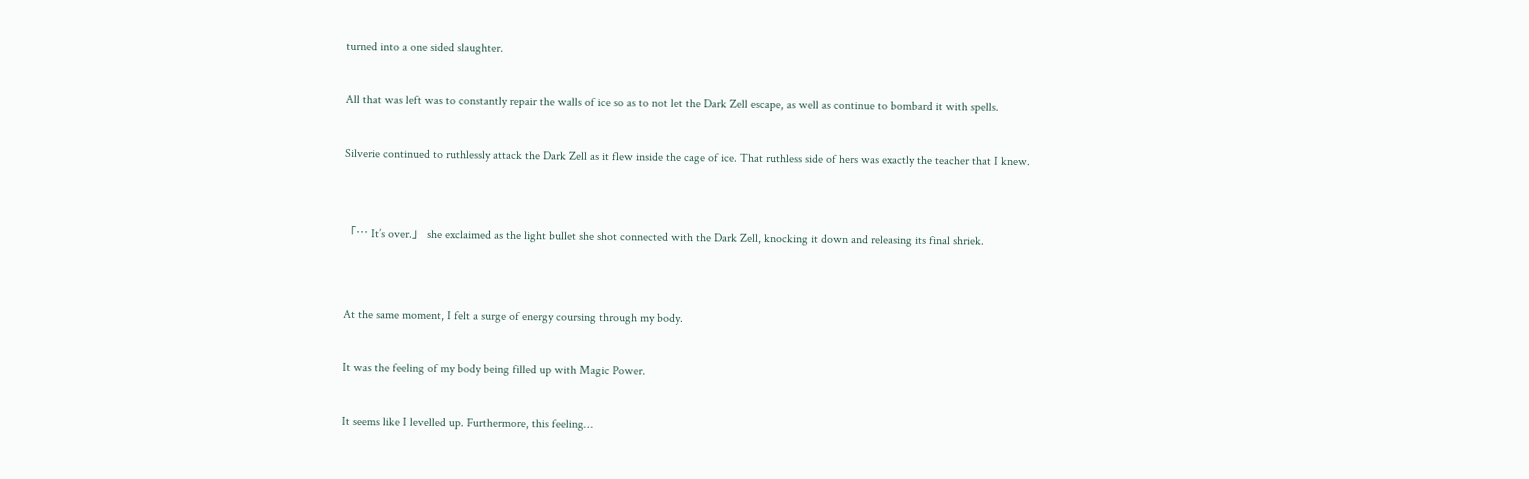turned into a one sided slaughter.

All that was left was to constantly repair the walls of ice so as to not let the Dark Zell escape, as well as continue to bombard it with spells.

Silverie continued to ruthlessly attack the Dark Zell as it flew inside the cage of ice. That ruthless side of hers was exactly the teacher that I knew.


「… It’s over.」 she exclaimed as the light bullet she shot connected with the Dark Zell, knocking it down and releasing its final shriek.


At the same moment, I felt a surge of energy coursing through my body.

It was the feeling of my body being filled up with Magic Power.

It seems like I levelled up. Furthermore, this feeling…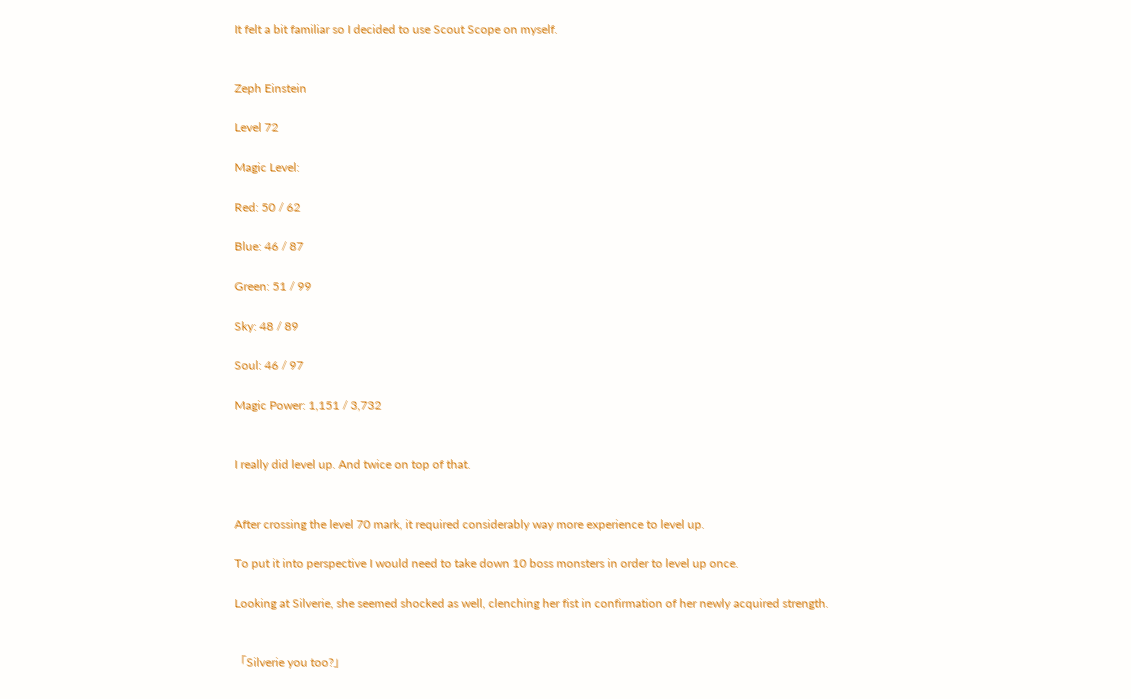It felt a bit familiar so I decided to use Scout Scope on myself.


Zeph Einstein

Level 72

Magic Level:

Red: 50 / 62

Blue: 46 / 87

Green: 51 / 99

Sky: 48 / 89

Soul: 46 / 97

Magic Power: 1,151 / 3,732


I really did level up. And twice on top of that.


After crossing the level 70 mark, it required considerably way more experience to level up.

To put it into perspective I would need to take down 10 boss monsters in order to level up once.

Looking at Silverie, she seemed shocked as well, clenching her fist in confirmation of her newly acquired strength.


「Silverie you too?」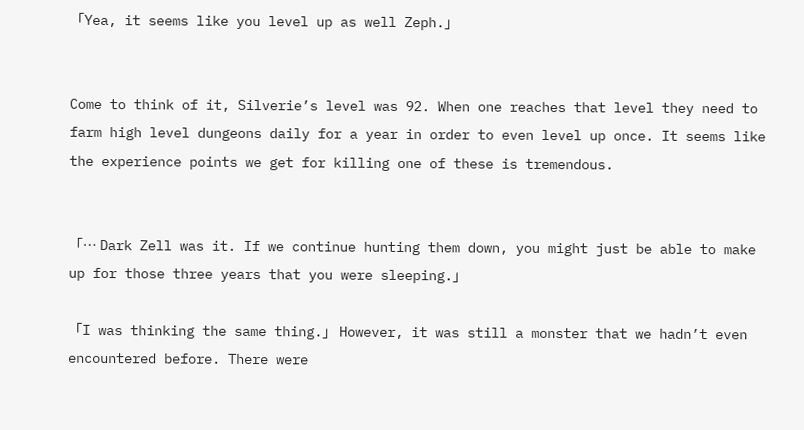「Yea, it seems like you level up as well Zeph.」


Come to think of it, Silverie’s level was 92. When one reaches that level they need to farm high level dungeons daily for a year in order to even level up once. It seems like the experience points we get for killing one of these is tremendous.


「… Dark Zell was it. If we continue hunting them down, you might just be able to make up for those three years that you were sleeping.」

「I was thinking the same thing.」 However, it was still a monster that we hadn’t even encountered before. There were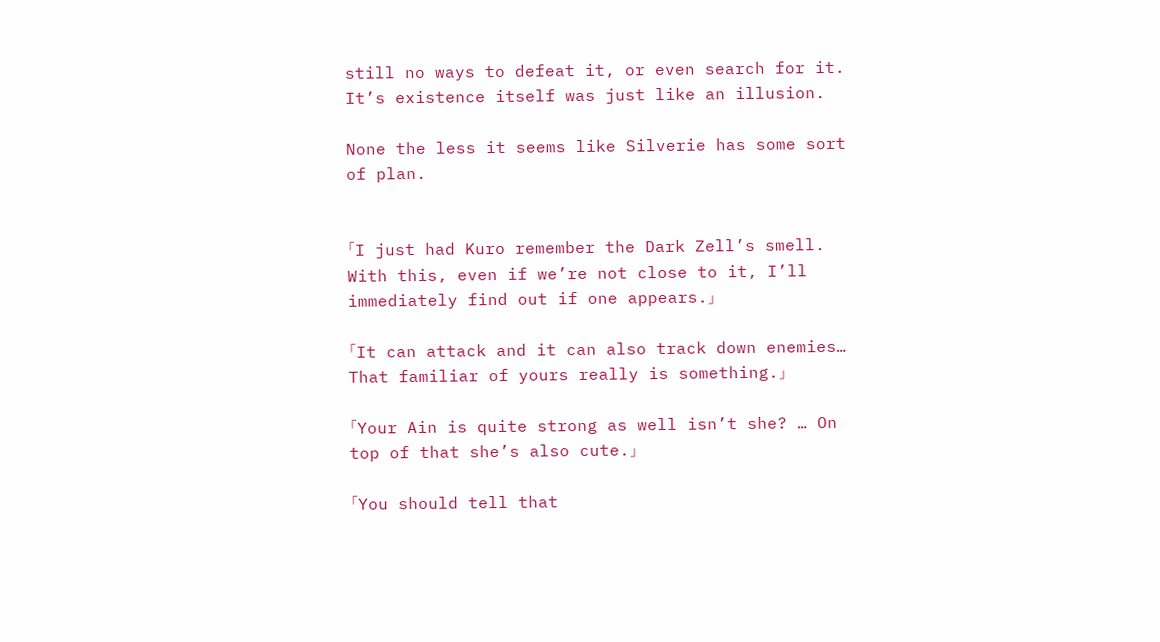still no ways to defeat it, or even search for it. It’s existence itself was just like an illusion.

None the less it seems like Silverie has some sort of plan.


「I just had Kuro remember the Dark Zell’s smell. With this, even if we’re not close to it, I’ll immediately find out if one appears.」

「It can attack and it can also track down enemies… That familiar of yours really is something.」

「Your Ain is quite strong as well isn’t she? … On top of that she’s also cute.」

「You should tell that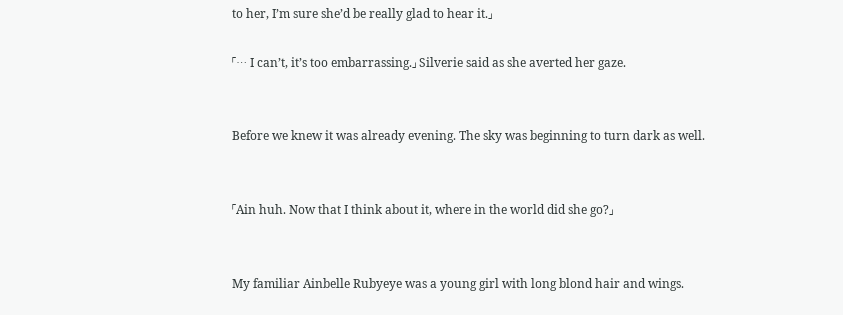to her, I’m sure she’d be really glad to hear it.」

「… I can’t, it’s too embarrassing.」 Silverie said as she averted her gaze.


Before we knew it was already evening. The sky was beginning to turn dark as well.


「Ain huh. Now that I think about it, where in the world did she go?」


My familiar Ainbelle Rubyeye was a young girl with long blond hair and wings.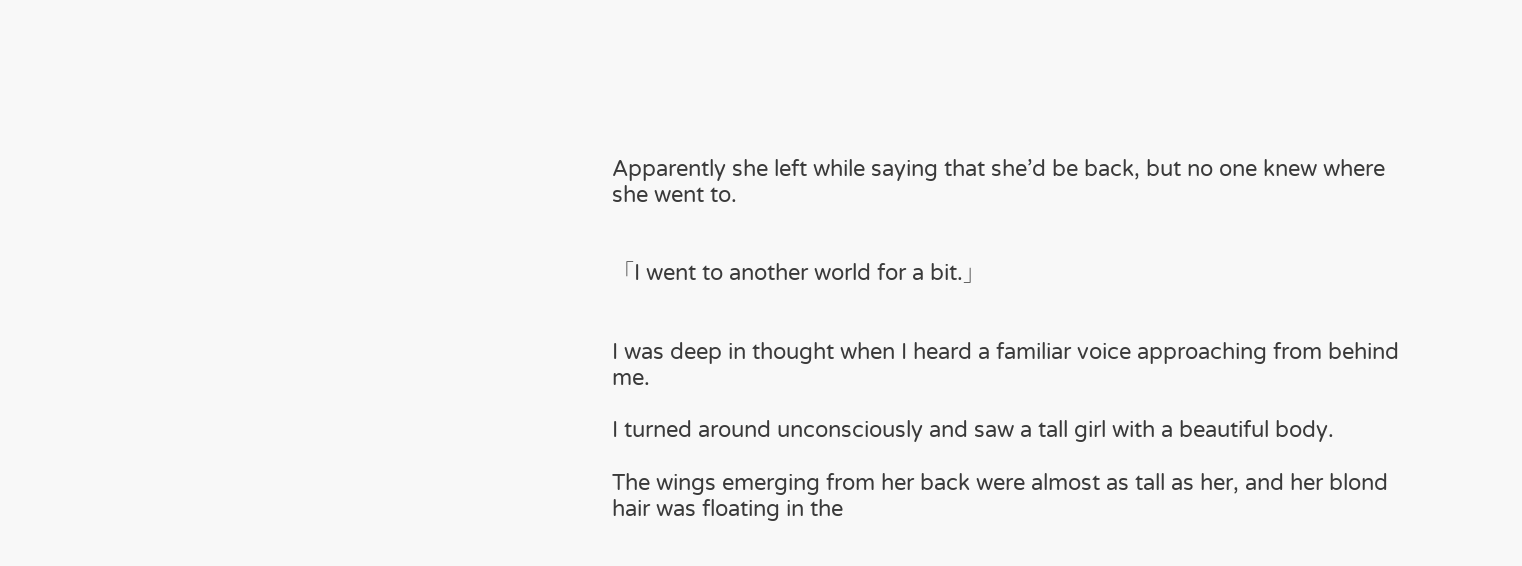Apparently she left while saying that she’d be back, but no one knew where she went to.


「I went to another world for a bit.」


I was deep in thought when I heard a familiar voice approaching from behind me.

I turned around unconsciously and saw a tall girl with a beautiful body.

The wings emerging from her back were almost as tall as her, and her blond hair was floating in the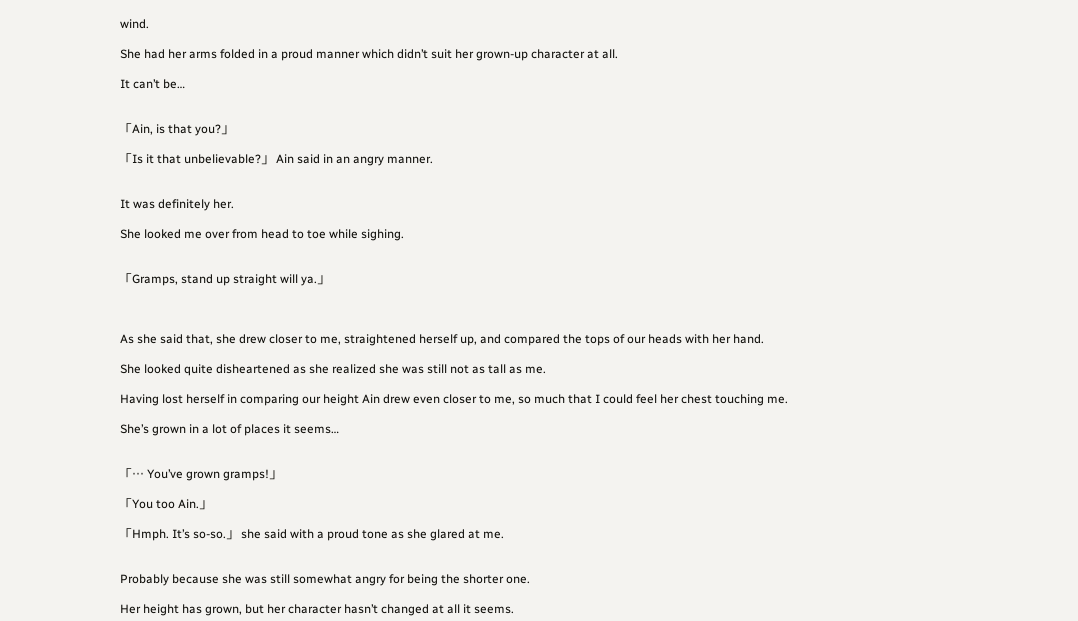wind.

She had her arms folded in a proud manner which didn’t suit her grown-up character at all.

It can’t be…


「Ain, is that you?」

「Is it that unbelievable?」 Ain said in an angry manner.


It was definitely her.

She looked me over from head to toe while sighing.


「Gramps, stand up straight will ya.」



As she said that, she drew closer to me, straightened herself up, and compared the tops of our heads with her hand.

She looked quite disheartened as she realized she was still not as tall as me.

Having lost herself in comparing our height Ain drew even closer to me, so much that I could feel her chest touching me.

She’s grown in a lot of places it seems…


「… You’ve grown gramps!」

「You too Ain.」

「Hmph. It’s so-so.」 she said with a proud tone as she glared at me.


Probably because she was still somewhat angry for being the shorter one.

Her height has grown, but her character hasn’t changed at all it seems.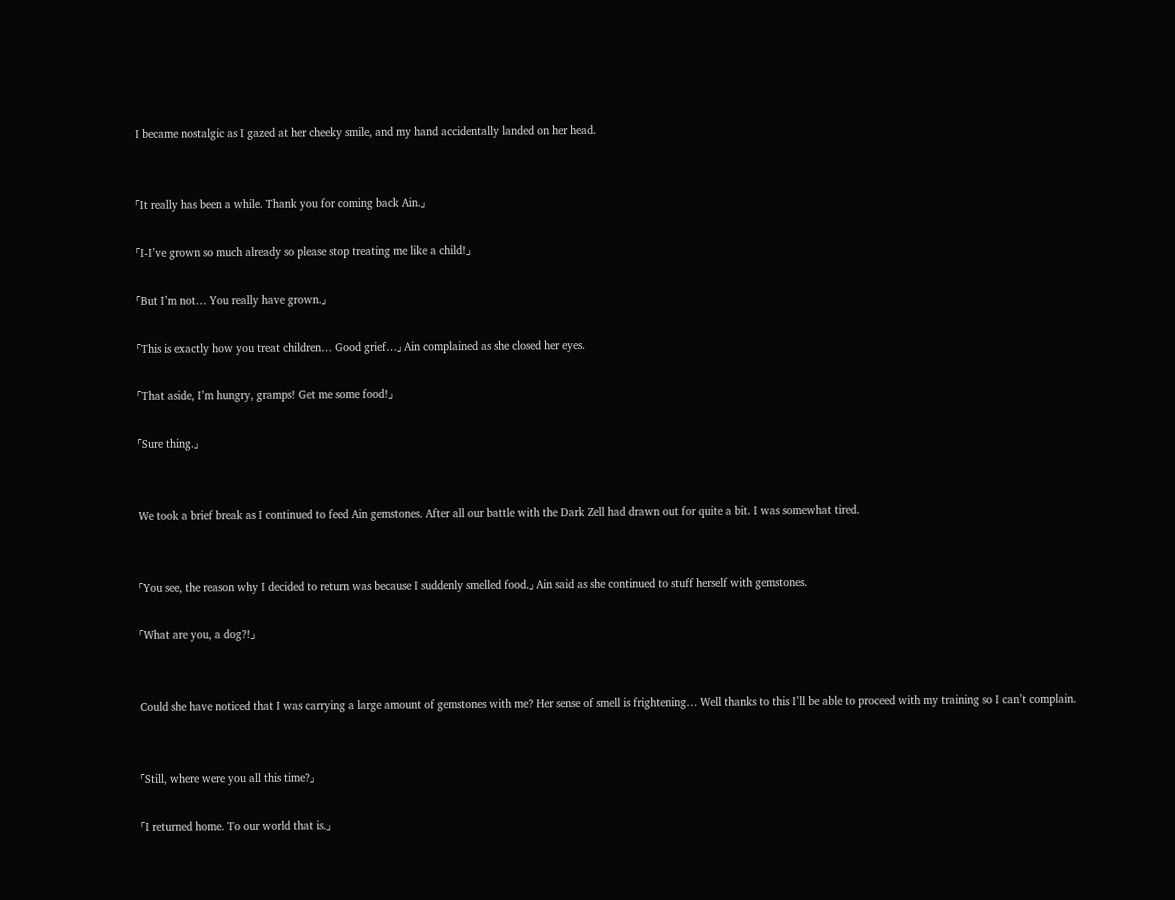I became nostalgic as I gazed at her cheeky smile, and my hand accidentally landed on her head.


「It really has been a while. Thank you for coming back Ain.」

「I-I’ve grown so much already so please stop treating me like a child!」

「But I’m not… You really have grown.」

「This is exactly how you treat children… Good grief…」 Ain complained as she closed her eyes.

「That aside, I’m hungry, gramps! Get me some food!」

「Sure thing.」


We took a brief break as I continued to feed Ain gemstones. After all our battle with the Dark Zell had drawn out for quite a bit. I was somewhat tired.


「You see, the reason why I decided to return was because I suddenly smelled food.」 Ain said as she continued to stuff herself with gemstones.

「What are you, a dog?!」


Could she have noticed that I was carrying a large amount of gemstones with me? Her sense of smell is frightening… Well thanks to this I’ll be able to proceed with my training so I can’t complain.


「Still, where were you all this time?」

「I returned home. To our world that is.」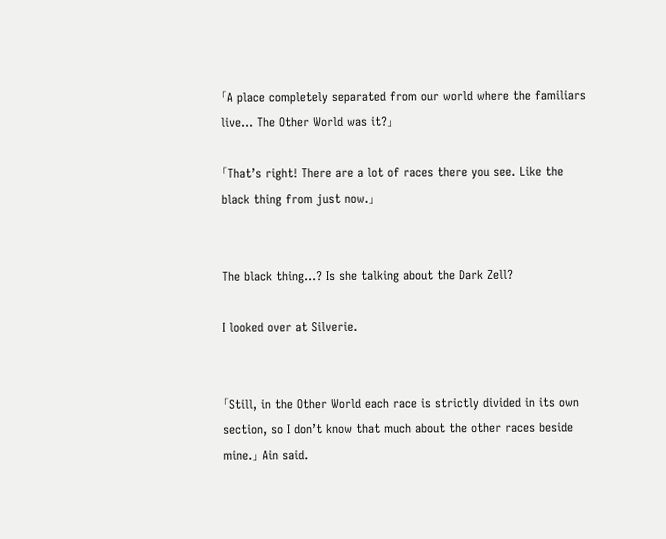「A place completely separated from our world where the familiars live… The Other World was it?」

「That’s right! There are a lot of races there you see. Like the black thing from just now.」


The black thing…? Is she talking about the Dark Zell?

I looked over at Silverie.


「Still, in the Other World each race is strictly divided in its own section, so I don’t know that much about the other races beside mine.」 Ain said.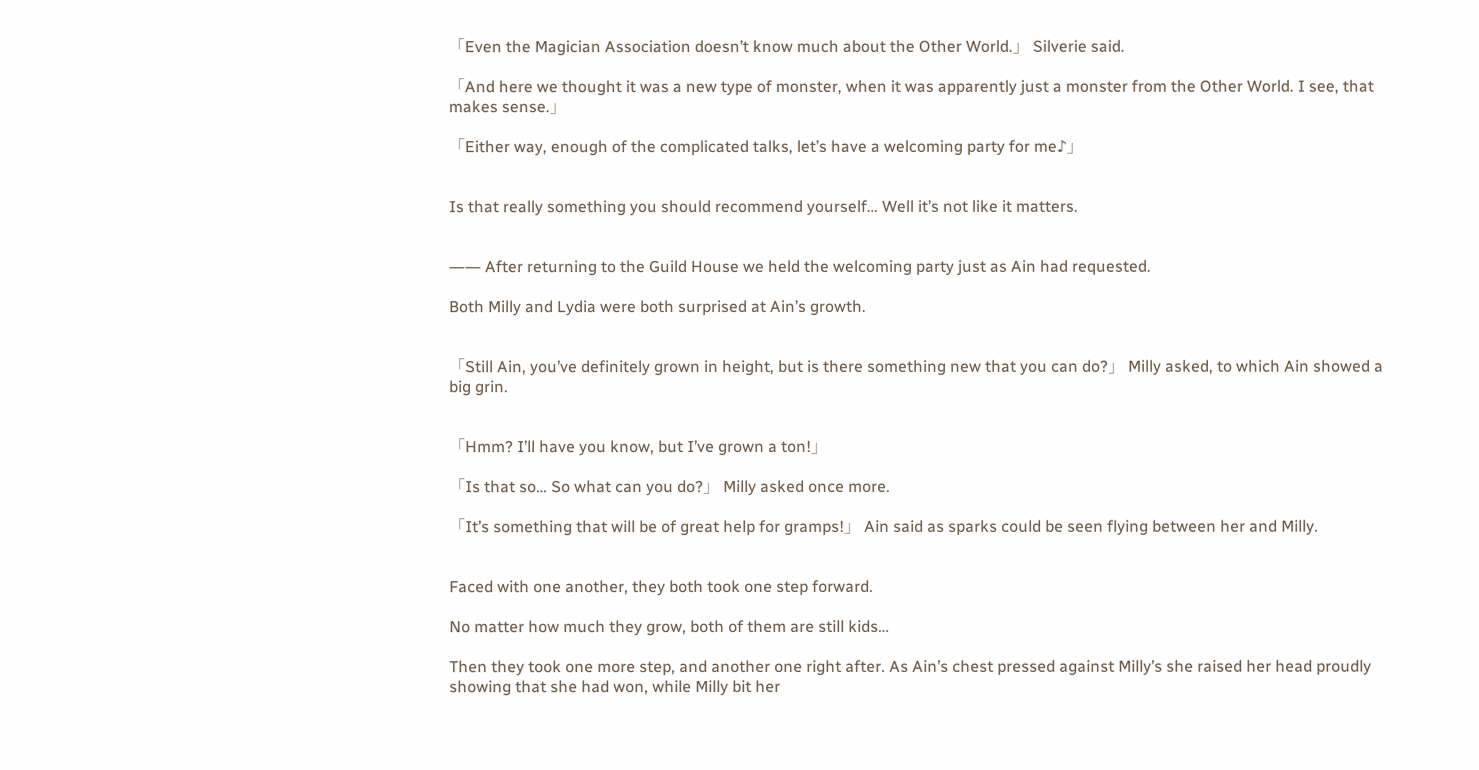「Even the Magician Association doesn’t know much about the Other World.」 Silverie said.

「And here we thought it was a new type of monster, when it was apparently just a monster from the Other World. I see, that makes sense.」

「Either way, enough of the complicated talks, let’s have a welcoming party for me♪」


Is that really something you should recommend yourself… Well it’s not like it matters.


―― After returning to the Guild House we held the welcoming party just as Ain had requested.

Both Milly and Lydia were both surprised at Ain’s growth.


「Still Ain, you’ve definitely grown in height, but is there something new that you can do?」 Milly asked, to which Ain showed a big grin.


「Hmm? I’ll have you know, but I’ve grown a ton!」

「Is that so… So what can you do?」 Milly asked once more.

「It’s something that will be of great help for gramps!」 Ain said as sparks could be seen flying between her and Milly.


Faced with one another, they both took one step forward.

No matter how much they grow, both of them are still kids…

Then they took one more step, and another one right after. As Ain’s chest pressed against Milly’s she raised her head proudly showing that she had won, while Milly bit her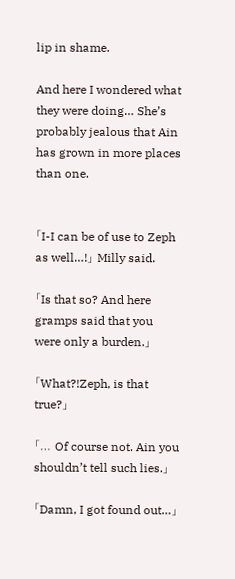lip in shame.

And here I wondered what they were doing… She’s probably jealous that Ain has grown in more places than one.


「I-I can be of use to Zeph as well…!」 Milly said.

「Is that so? And here gramps said that you were only a burden.」

「What?!Zeph, is that true?」

「… Of course not. Ain you shouldn’t tell such lies.」

「Damn, I got found out…」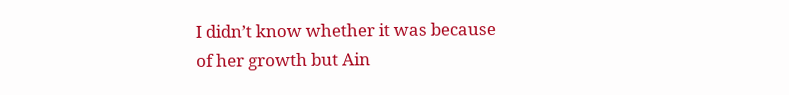I didn’t know whether it was because of her growth but Ain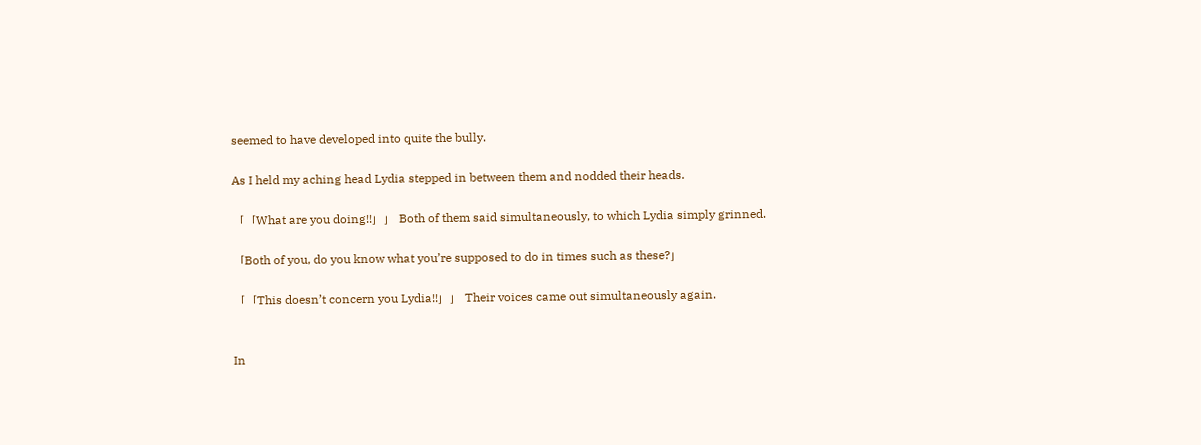seemed to have developed into quite the bully.

As I held my aching head Lydia stepped in between them and nodded their heads.

「「What are you doing!!」」 Both of them said simultaneously, to which Lydia simply grinned.

「Both of you, do you know what you’re supposed to do in times such as these?」

「「This doesn’t concern you Lydia!!」」 Their voices came out simultaneously again.


In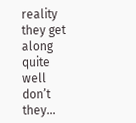reality they get along quite well don’t they…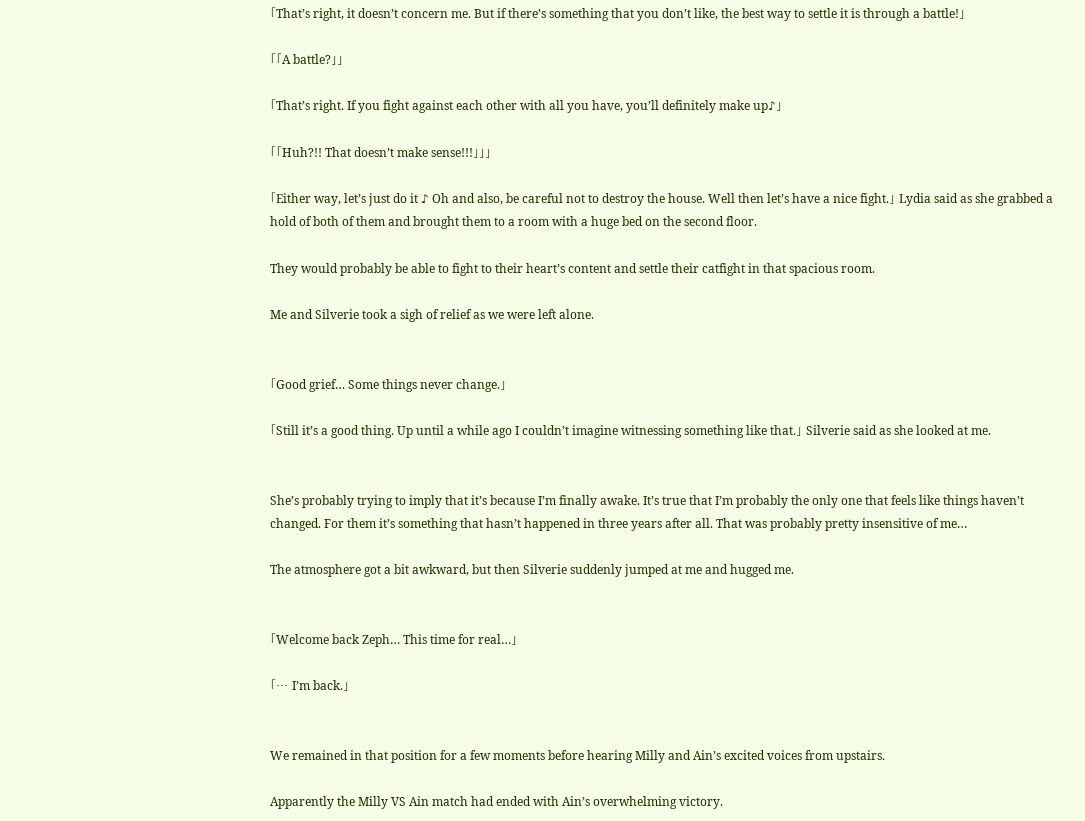「That’s right, it doesn’t concern me. But if there’s something that you don’t like, the best way to settle it is through a battle!」

「「A battle?」」

「That’s right. If you fight against each other with all you have, you’ll definitely make up♪」

「「Huh?!! That doesn’t make sense!!!」」」

「Either way, let’s just do it ♪ Oh and also, be careful not to destroy the house. Well then let’s have a nice fight.」 Lydia said as she grabbed a hold of both of them and brought them to a room with a huge bed on the second floor.

They would probably be able to fight to their heart’s content and settle their catfight in that spacious room.

Me and Silverie took a sigh of relief as we were left alone.


「Good grief… Some things never change.」

「Still it’s a good thing. Up until a while ago I couldn’t imagine witnessing something like that.」 Silverie said as she looked at me.


She’s probably trying to imply that it’s because I’m finally awake. It’s true that I’m probably the only one that feels like things haven’t changed. For them it’s something that hasn’t happened in three years after all. That was probably pretty insensitive of me…

The atmosphere got a bit awkward, but then Silverie suddenly jumped at me and hugged me.


「Welcome back Zeph… This time for real…」

「… I’m back.」


We remained in that position for a few moments before hearing Milly and Ain’s excited voices from upstairs.

Apparently the Milly VS Ain match had ended with Ain’s overwhelming victory.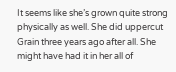It seems like she’s grown quite strong physically as well. She did uppercut Grain three years ago after all. She might have had it in her all of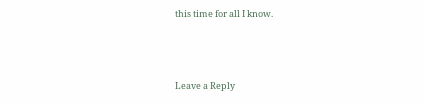this time for all I know.



Leave a Reply